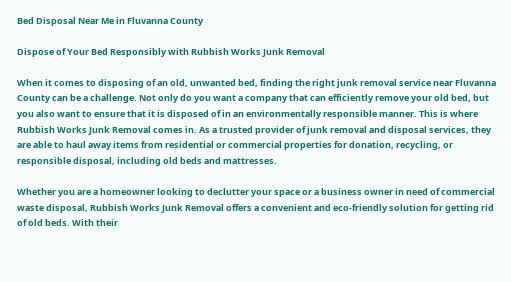Bed Disposal Near Me in Fluvanna County

Dispose of Your Bed Responsibly with Rubbish Works Junk Removal

When it comes to disposing of an old, unwanted bed, finding the right junk removal service near Fluvanna County can be a challenge. Not only do you want a company that can efficiently remove your old bed, but you also want to ensure that it is disposed of in an environmentally responsible manner. This is where Rubbish Works Junk Removal comes in. As a trusted provider of junk removal and disposal services, they are able to haul away items from residential or commercial properties for donation, recycling, or responsible disposal, including old beds and mattresses.

Whether you are a homeowner looking to declutter your space or a business owner in need of commercial waste disposal, Rubbish Works Junk Removal offers a convenient and eco-friendly solution for getting rid of old beds. With their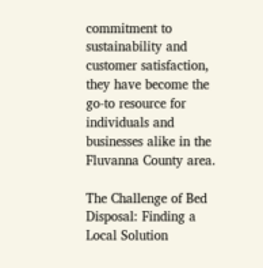commitment to sustainability and customer satisfaction, they have become the go-to resource for individuals and businesses alike in the Fluvanna County area.

The Challenge of Bed Disposal: Finding a Local Solution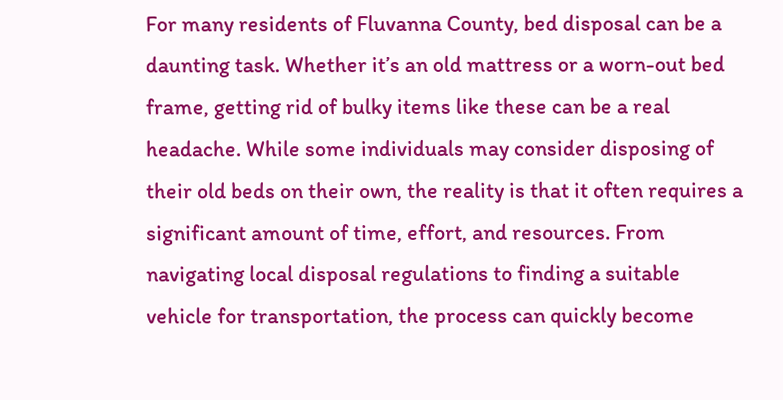For many residents of Fluvanna County, bed disposal can be a daunting task. Whether it’s an old mattress or a worn-out bed frame, getting rid of bulky items like these can be a real headache. While some individuals may consider disposing of their old beds on their own, the reality is that it often requires a significant amount of time, effort, and resources. From navigating local disposal regulations to finding a suitable vehicle for transportation, the process can quickly become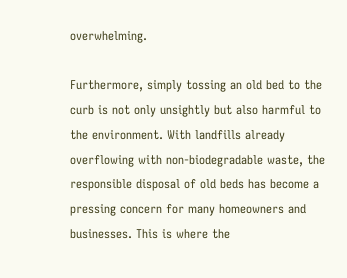overwhelming.

Furthermore, simply tossing an old bed to the curb is not only unsightly but also harmful to the environment. With landfills already overflowing with non-biodegradable waste, the responsible disposal of old beds has become a pressing concern for many homeowners and businesses. This is where the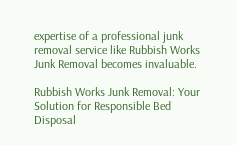expertise of a professional junk removal service like Rubbish Works Junk Removal becomes invaluable.

Rubbish Works Junk Removal: Your Solution for Responsible Bed Disposal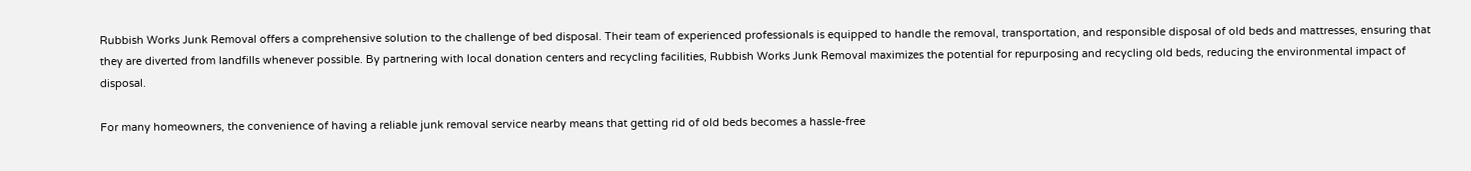Rubbish Works Junk Removal offers a comprehensive solution to the challenge of bed disposal. Their team of experienced professionals is equipped to handle the removal, transportation, and responsible disposal of old beds and mattresses, ensuring that they are diverted from landfills whenever possible. By partnering with local donation centers and recycling facilities, Rubbish Works Junk Removal maximizes the potential for repurposing and recycling old beds, reducing the environmental impact of disposal.

For many homeowners, the convenience of having a reliable junk removal service nearby means that getting rid of old beds becomes a hassle-free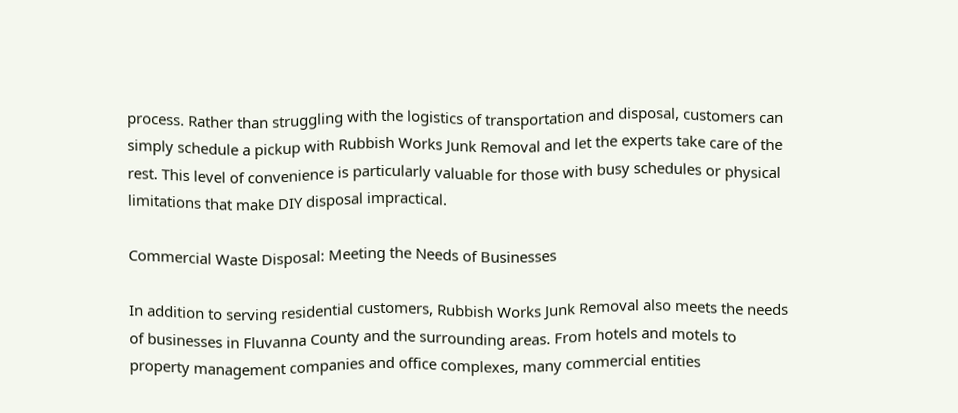process. Rather than struggling with the logistics of transportation and disposal, customers can simply schedule a pickup with Rubbish Works Junk Removal and let the experts take care of the rest. This level of convenience is particularly valuable for those with busy schedules or physical limitations that make DIY disposal impractical.

Commercial Waste Disposal: Meeting the Needs of Businesses

In addition to serving residential customers, Rubbish Works Junk Removal also meets the needs of businesses in Fluvanna County and the surrounding areas. From hotels and motels to property management companies and office complexes, many commercial entities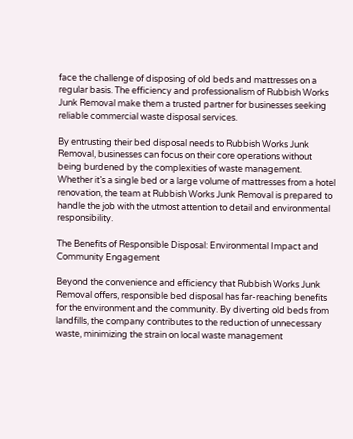face the challenge of disposing of old beds and mattresses on a regular basis. The efficiency and professionalism of Rubbish Works Junk Removal make them a trusted partner for businesses seeking reliable commercial waste disposal services.

By entrusting their bed disposal needs to Rubbish Works Junk Removal, businesses can focus on their core operations without being burdened by the complexities of waste management. Whether it’s a single bed or a large volume of mattresses from a hotel renovation, the team at Rubbish Works Junk Removal is prepared to handle the job with the utmost attention to detail and environmental responsibility.

The Benefits of Responsible Disposal: Environmental Impact and Community Engagement

Beyond the convenience and efficiency that Rubbish Works Junk Removal offers, responsible bed disposal has far-reaching benefits for the environment and the community. By diverting old beds from landfills, the company contributes to the reduction of unnecessary waste, minimizing the strain on local waste management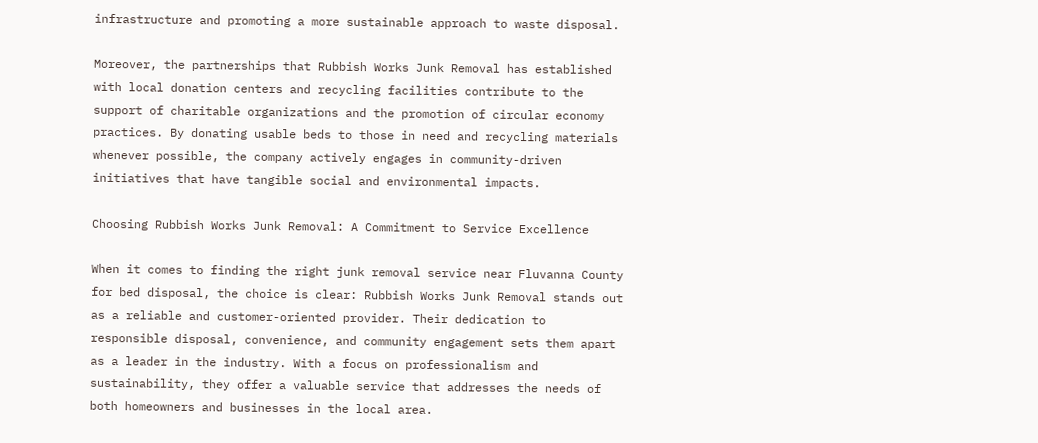infrastructure and promoting a more sustainable approach to waste disposal.

Moreover, the partnerships that Rubbish Works Junk Removal has established with local donation centers and recycling facilities contribute to the support of charitable organizations and the promotion of circular economy practices. By donating usable beds to those in need and recycling materials whenever possible, the company actively engages in community-driven initiatives that have tangible social and environmental impacts.

Choosing Rubbish Works Junk Removal: A Commitment to Service Excellence

When it comes to finding the right junk removal service near Fluvanna County for bed disposal, the choice is clear: Rubbish Works Junk Removal stands out as a reliable and customer-oriented provider. Their dedication to responsible disposal, convenience, and community engagement sets them apart as a leader in the industry. With a focus on professionalism and sustainability, they offer a valuable service that addresses the needs of both homeowners and businesses in the local area.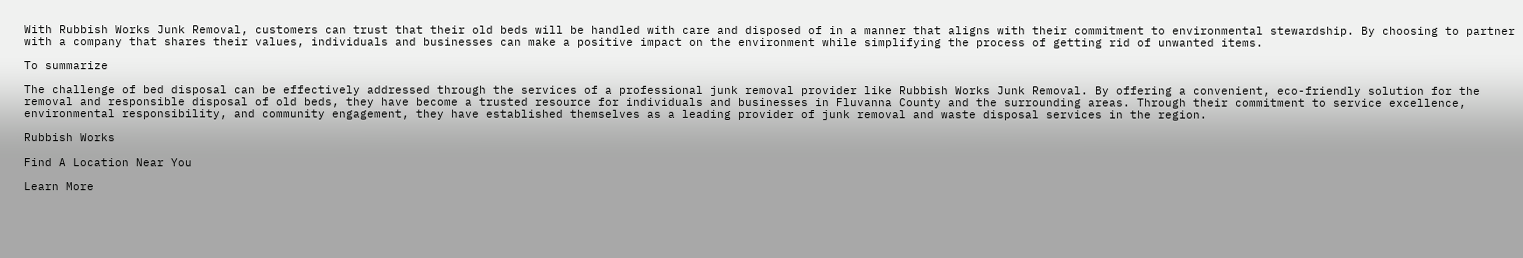With Rubbish Works Junk Removal, customers can trust that their old beds will be handled with care and disposed of in a manner that aligns with their commitment to environmental stewardship. By choosing to partner with a company that shares their values, individuals and businesses can make a positive impact on the environment while simplifying the process of getting rid of unwanted items.

To summarize

The challenge of bed disposal can be effectively addressed through the services of a professional junk removal provider like Rubbish Works Junk Removal. By offering a convenient, eco-friendly solution for the removal and responsible disposal of old beds, they have become a trusted resource for individuals and businesses in Fluvanna County and the surrounding areas. Through their commitment to service excellence, environmental responsibility, and community engagement, they have established themselves as a leading provider of junk removal and waste disposal services in the region.

Rubbish Works

Find A Location Near You

Learn More